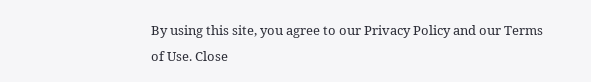By using this site, you agree to our Privacy Policy and our Terms of Use. Close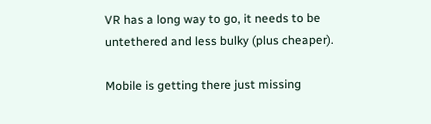VR has a long way to go, it needs to be untethered and less bulky (plus cheaper).

Mobile is getting there just missing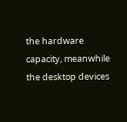the hardware capacity, meanwhile the desktop devices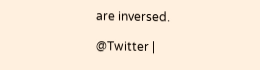are inversed.

@Twitter |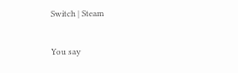Switch | Steam

You say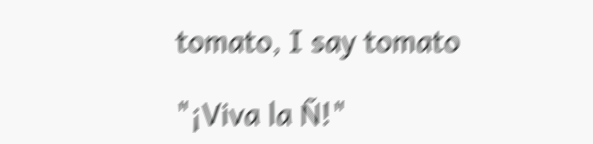tomato, I say tomato

"¡Viva la Ñ!"